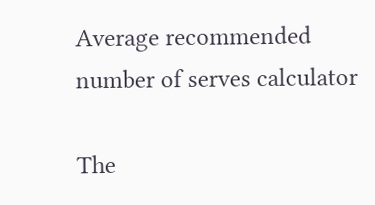Average recommended number of serves calculator

The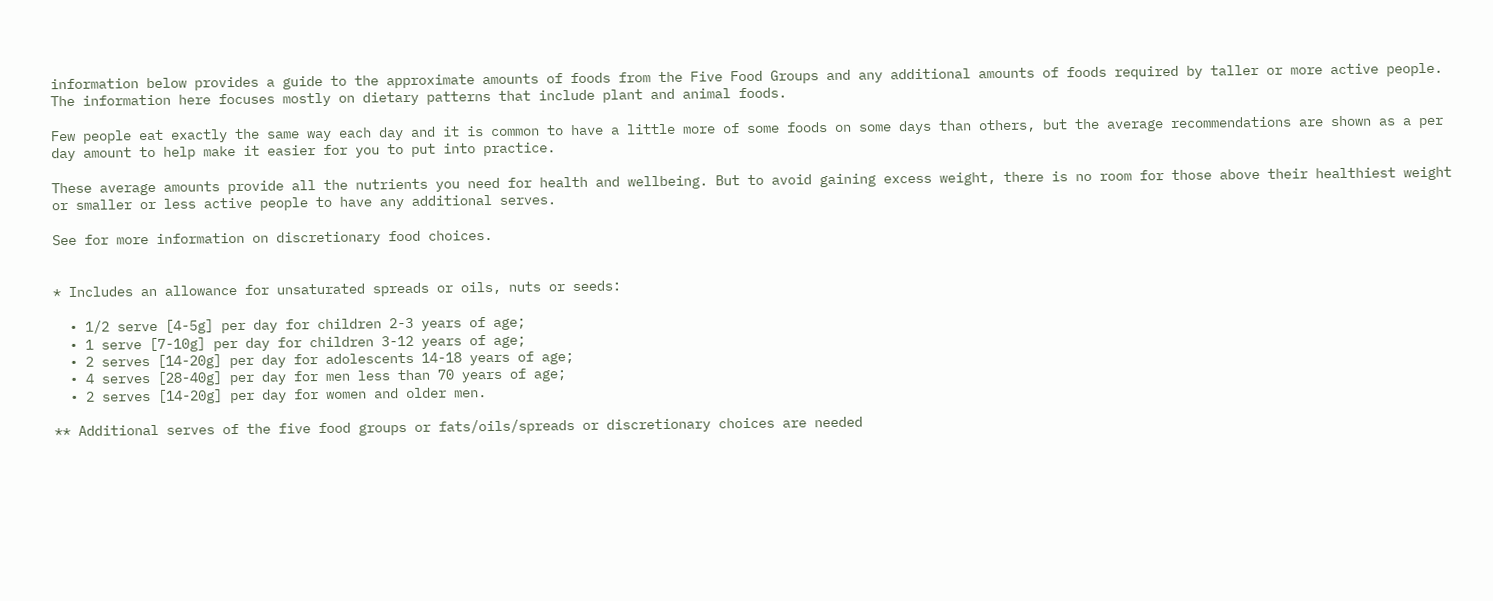information below provides a guide to the approximate amounts of foods from the Five Food Groups and any additional amounts of foods required by taller or more active people. The information here focuses mostly on dietary patterns that include plant and animal foods.

Few people eat exactly the same way each day and it is common to have a little more of some foods on some days than others, but the average recommendations are shown as a per day amount to help make it easier for you to put into practice.

These average amounts provide all the nutrients you need for health and wellbeing. But to avoid gaining excess weight, there is no room for those above their healthiest weight or smaller or less active people to have any additional serves.

See for more information on discretionary food choices.


* Includes an allowance for unsaturated spreads or oils, nuts or seeds:

  • 1/2 serve [4-5g] per day for children 2-3 years of age;
  • 1 serve [7-10g] per day for children 3-12 years of age;
  • 2 serves [14-20g] per day for adolescents 14-18 years of age;
  • 4 serves [28-40g] per day for men less than 70 years of age;
  • 2 serves [14-20g] per day for women and older men.

** Additional serves of the five food groups or fats/oils/spreads or discretionary choices are needed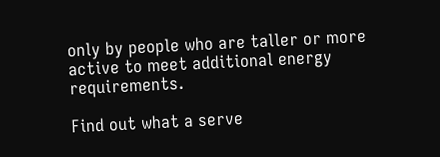only by people who are taller or more active to meet additional energy requirements.

Find out what a serve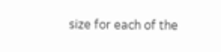size for each of the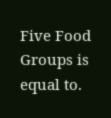Five Food Groups is equal to.